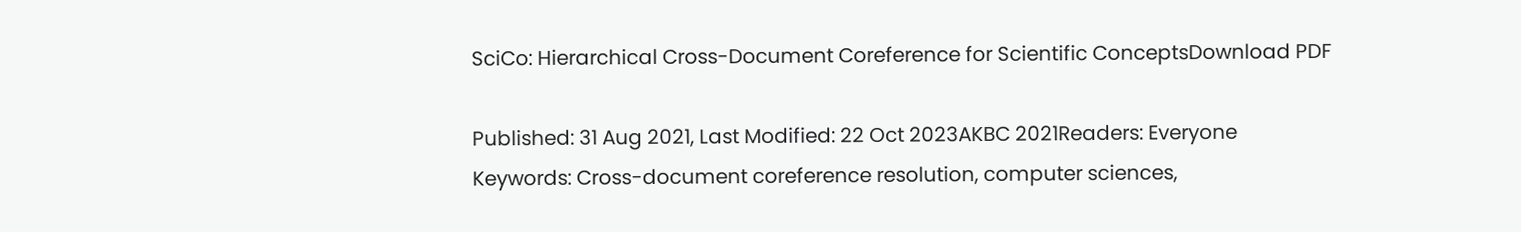SciCo: Hierarchical Cross-Document Coreference for Scientific ConceptsDownload PDF

Published: 31 Aug 2021, Last Modified: 22 Oct 2023AKBC 2021Readers: Everyone
Keywords: Cross-document coreference resolution, computer sciences,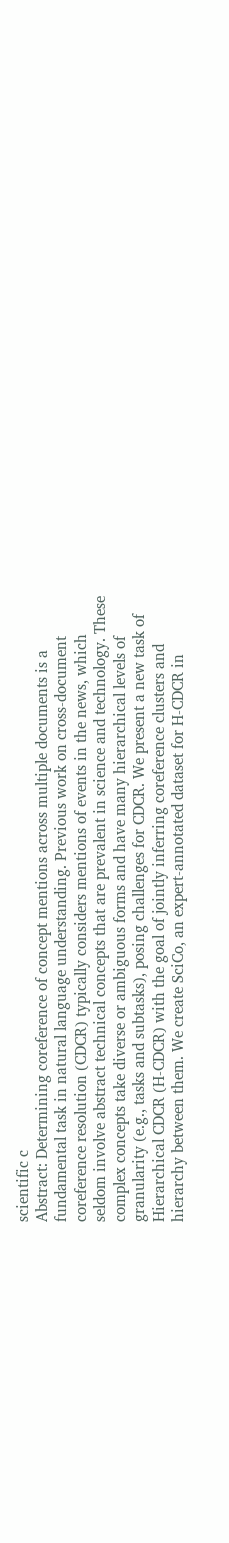scientific c
Abstract: Determining coreference of concept mentions across multiple documents is a fundamental task in natural language understanding. Previous work on cross-document coreference resolution (CDCR) typically considers mentions of events in the news, which seldom involve abstract technical concepts that are prevalent in science and technology. These complex concepts take diverse or ambiguous forms and have many hierarchical levels of granularity (e.g., tasks and subtasks), posing challenges for CDCR. We present a new task of Hierarchical CDCR (H-CDCR) with the goal of jointly inferring coreference clusters and hierarchy between them. We create SciCo, an expert-annotated dataset for H-CDCR in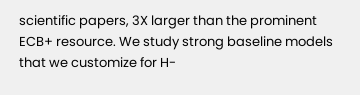scientific papers, 3X larger than the prominent ECB+ resource. We study strong baseline models that we customize for H-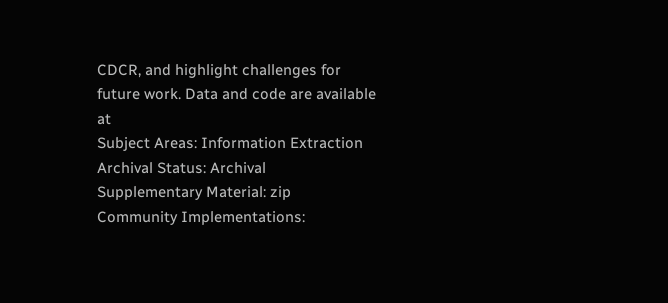CDCR, and highlight challenges for future work. Data and code are available at
Subject Areas: Information Extraction
Archival Status: Archival
Supplementary Material: zip
Community Implementations: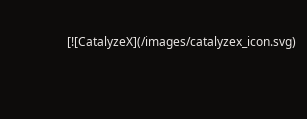[![CatalyzeX](/images/catalyzex_icon.svg)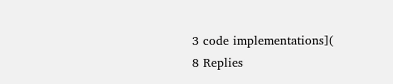3 code implementations](
8 Replies